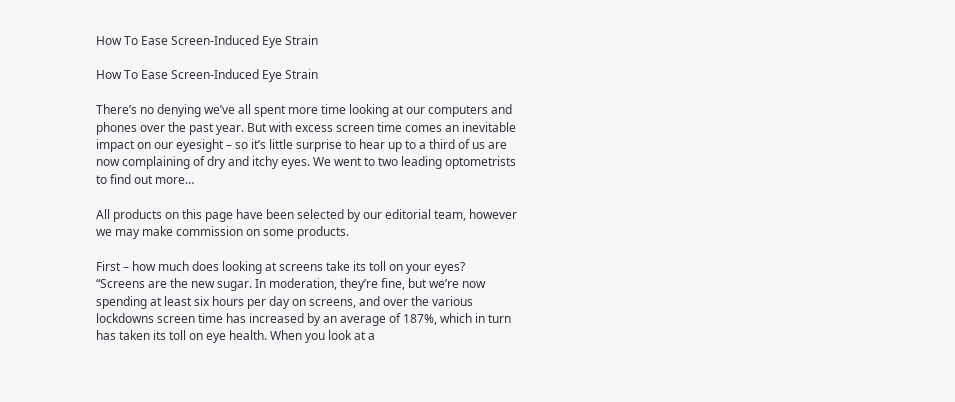How To Ease Screen-Induced Eye Strain

How To Ease Screen-Induced Eye Strain

There’s no denying we’ve all spent more time looking at our computers and phones over the past year. But with excess screen time comes an inevitable impact on our eyesight – so it’s little surprise to hear up to a third of us are now complaining of dry and itchy eyes. We went to two leading optometrists to find out more…

All products on this page have been selected by our editorial team, however we may make commission on some products.

First – how much does looking at screens take its toll on your eyes?
“Screens are the new sugar. In moderation, they’re fine, but we’re now spending at least six hours per day on screens, and over the various lockdowns screen time has increased by an average of 187%, which in turn has taken its toll on eye health. When you look at a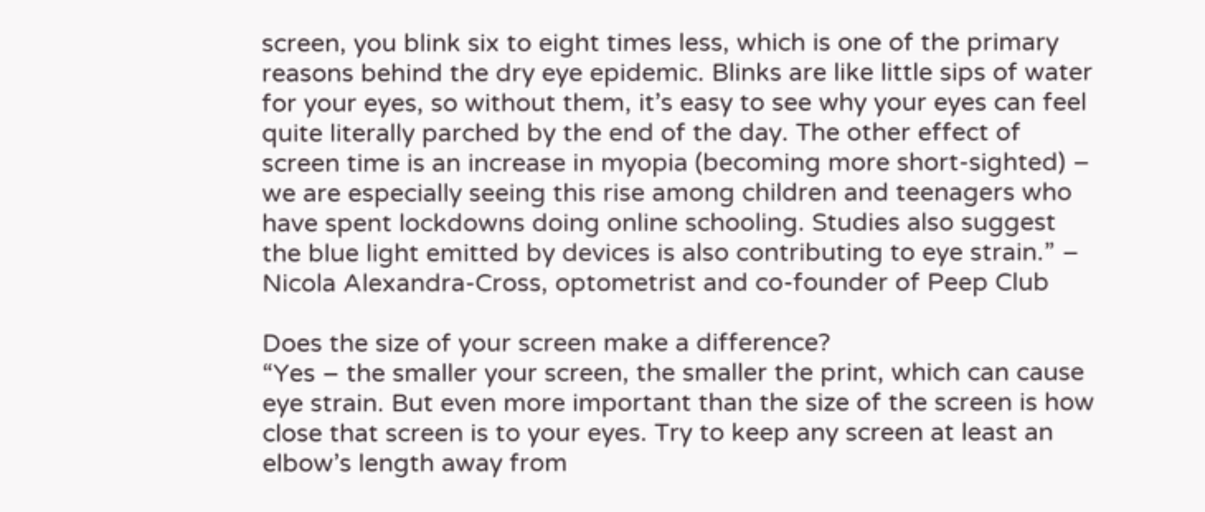screen, you blink six to eight times less, which is one of the primary reasons behind the dry eye epidemic. Blinks are like little sips of water for your eyes, so without them, it’s easy to see why your eyes can feel quite literally parched by the end of the day. The other effect of screen time is an increase in myopia (becoming more short-sighted) – we are especially seeing this rise among children and teenagers who have spent lockdowns doing online schooling. Studies also suggest the blue light emitted by devices is also contributing to eye strain.” – Nicola Alexandra-Cross, optometrist and co-founder of Peep Club

Does the size of your screen make a difference?
“Yes – the smaller your screen, the smaller the print, which can cause eye strain. But even more important than the size of the screen is how close that screen is to your eyes. Try to keep any screen at least an elbow’s length away from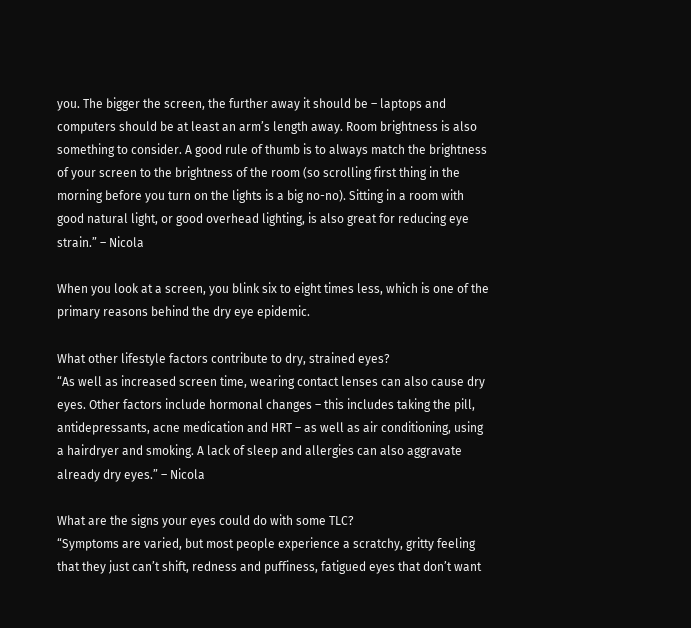you. The bigger the screen, the further away it should be – laptops and computers should be at least an arm’s length away. Room brightness is also something to consider. A good rule of thumb is to always match the brightness of your screen to the brightness of the room (so scrolling first thing in the morning before you turn on the lights is a big no-no). Sitting in a room with good natural light, or good overhead lighting, is also great for reducing eye strain.” – Nicola

When you look at a screen, you blink six to eight times less, which is one of the primary reasons behind the dry eye epidemic.

What other lifestyle factors contribute to dry, strained eyes?
“As well as increased screen time, wearing contact lenses can also cause dry eyes. Other factors include hormonal changes – this includes taking the pill, antidepressants, acne medication and HRT – as well as air conditioning, using a hairdryer and smoking. A lack of sleep and allergies can also aggravate already dry eyes.” – Nicola

What are the signs your eyes could do with some TLC?
“Symptoms are varied, but most people experience a scratchy, gritty feeling that they just can’t shift, redness and puffiness, fatigued eyes that don’t want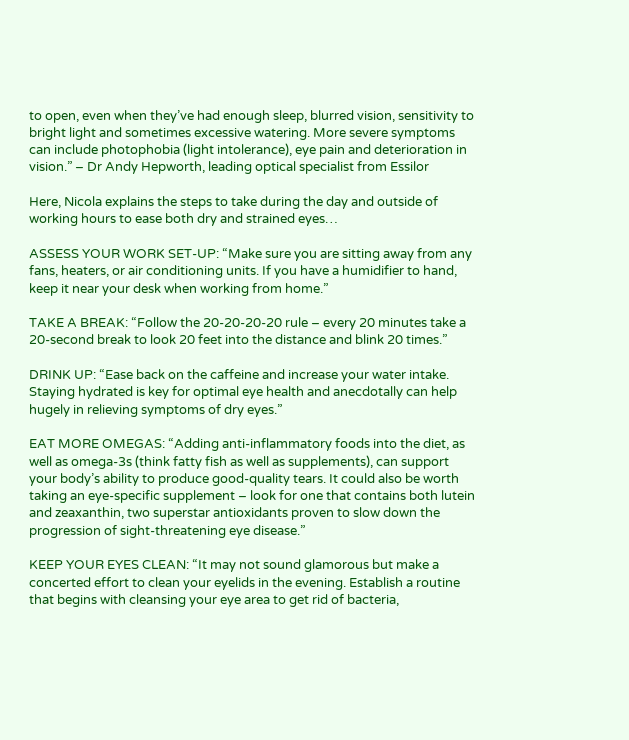to open, even when they’ve had enough sleep, blurred vision, sensitivity to bright light and sometimes excessive watering. More severe symptoms can include photophobia (light intolerance), eye pain and deterioration in vision.” – Dr Andy Hepworth, leading optical specialist from Essilor

Here, Nicola explains the steps to take during the day and outside of working hours to ease both dry and strained eyes…

ASSESS YOUR WORK SET-UP: “Make sure you are sitting away from any fans, heaters, or air conditioning units. If you have a humidifier to hand, keep it near your desk when working from home.”

TAKE A BREAK: “Follow the 20-20-20-20 rule – every 20 minutes take a 20-second break to look 20 feet into the distance and blink 20 times.”

DRINK UP: “Ease back on the caffeine and increase your water intake. Staying hydrated is key for optimal eye health and anecdotally can help hugely in relieving symptoms of dry eyes.”

EAT MORE OMEGAS: “Adding anti-inflammatory foods into the diet, as well as omega-3s (think fatty fish as well as supplements), can support your body’s ability to produce good-quality tears. It could also be worth taking an eye-specific supplement – look for one that contains both lutein and zeaxanthin, two superstar antioxidants proven to slow down the progression of sight-threatening eye disease.”

KEEP YOUR EYES CLEAN: “It may not sound glamorous but make a concerted effort to clean your eyelids in the evening. Establish a routine that begins with cleansing your eye area to get rid of bacteria,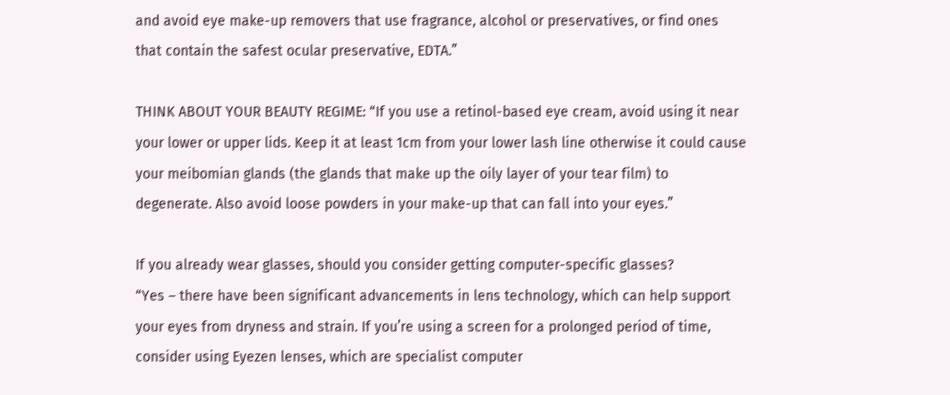and avoid eye make-up removers that use fragrance, alcohol or preservatives, or find ones that contain the safest ocular preservative, EDTA.”

THINK ABOUT YOUR BEAUTY REGIME: “If you use a retinol-based eye cream, avoid using it near your lower or upper lids. Keep it at least 1cm from your lower lash line otherwise it could cause your meibomian glands (the glands that make up the oily layer of your tear film) to degenerate. Also avoid loose powders in your make-up that can fall into your eyes.”

If you already wear glasses, should you consider getting computer-specific glasses?
“Yes – there have been significant advancements in lens technology, which can help support your eyes from dryness and strain. If you’re using a screen for a prolonged period of time, consider using Eyezen lenses, which are specialist computer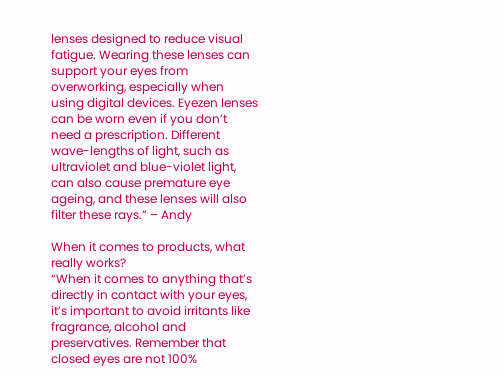lenses designed to reduce visual fatigue. Wearing these lenses can support your eyes from overworking, especially when using digital devices. Eyezen lenses can be worn even if you don’t need a prescription. Different wave-lengths of light, such as ultraviolet and blue-violet light, can also cause premature eye ageing, and these lenses will also filter these rays.” – Andy

When it comes to products, what really works?
“When it comes to anything that’s directly in contact with your eyes, it’s important to avoid irritants like fragrance, alcohol and preservatives. Remember that closed eyes are not 100%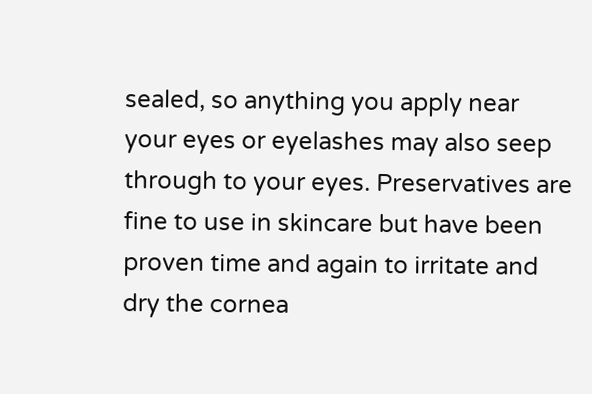sealed, so anything you apply near your eyes or eyelashes may also seep through to your eyes. Preservatives are fine to use in skincare but have been proven time and again to irritate and dry the cornea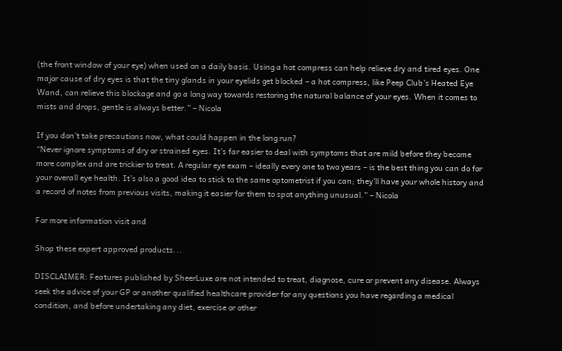(the front window of your eye) when used on a daily basis. Using a hot compress can help relieve dry and tired eyes. One major cause of dry eyes is that the tiny glands in your eyelids get blocked – a hot compress, like Peep Club’s Heated Eye Wand, can relieve this blockage and go a long way towards restoring the natural balance of your eyes. When it comes to mists and drops, gentle is always better.” – Nicola

If you don’t take precautions now, what could happen in the long run?
“Never ignore symptoms of dry or strained eyes. It’s far easier to deal with symptoms that are mild before they become more complex and are trickier to treat. A regular eye exam – ideally every one to two years – is the best thing you can do for your overall eye health. It’s also a good idea to stick to the same optometrist if you can; they’ll have your whole history and a record of notes from previous visits, making it easier for them to spot anything unusual.” – Nicola

For more information visit and

Shop these expert approved products...

DISCLAIMER: Features published by SheerLuxe are not intended to treat, diagnose, cure or prevent any disease. Always seek the advice of your GP or another qualified healthcare provider for any questions you have regarding a medical condition, and before undertaking any diet, exercise or other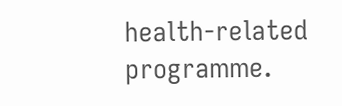health-related programme.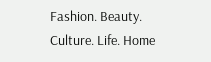Fashion. Beauty. Culture. Life. Home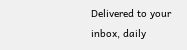Delivered to your inbox, daily